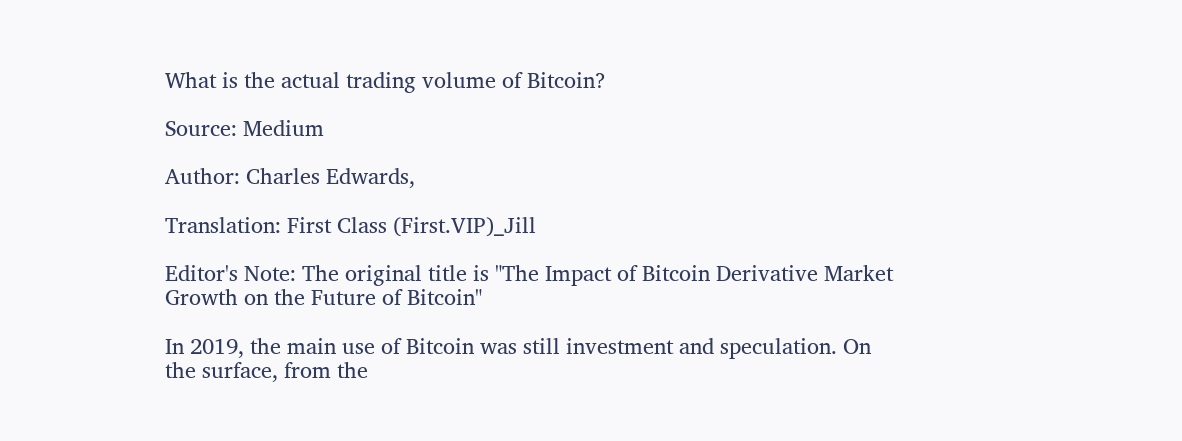What is the actual trading volume of Bitcoin?

Source: Medium

Author: Charles Edwards,

Translation: First Class (First.VIP)_Jill

Editor's Note: The original title is "The Impact of Bitcoin Derivative Market Growth on the Future of Bitcoin"

In 2019, the main use of Bitcoin was still investment and speculation. On the surface, from the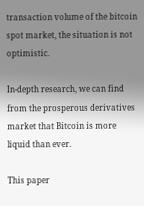transaction volume of the bitcoin spot market, the situation is not optimistic.

In-depth research, we can find from the prosperous derivatives market that Bitcoin is more liquid than ever.

This paper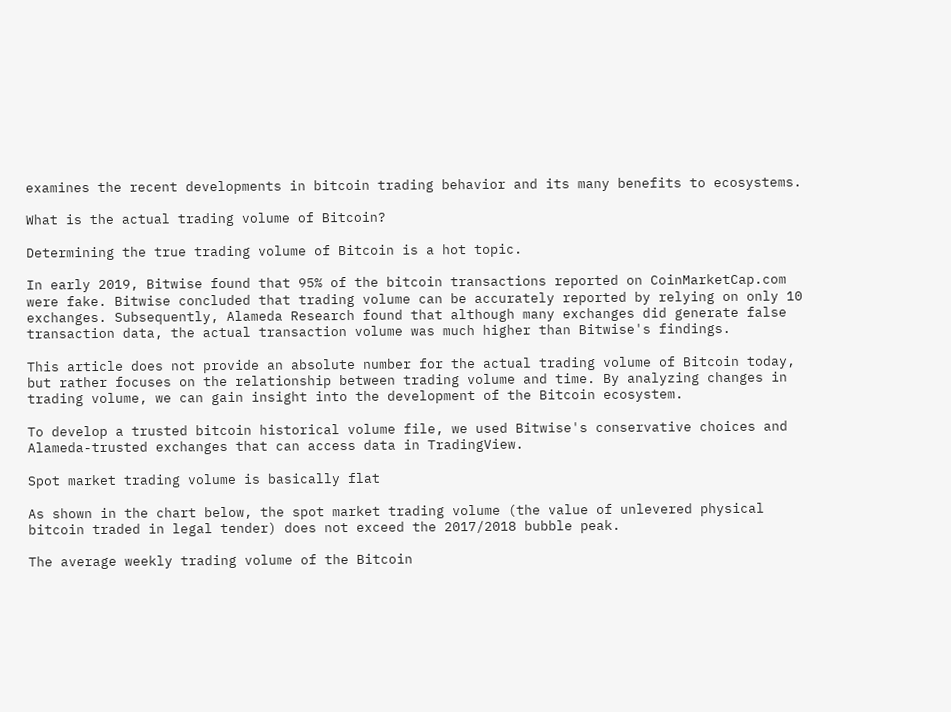examines the recent developments in bitcoin trading behavior and its many benefits to ecosystems.

What is the actual trading volume of Bitcoin?

Determining the true trading volume of Bitcoin is a hot topic.

In early 2019, Bitwise found that 95% of the bitcoin transactions reported on CoinMarketCap.com were fake. Bitwise concluded that trading volume can be accurately reported by relying on only 10 exchanges. Subsequently, Alameda Research found that although many exchanges did generate false transaction data, the actual transaction volume was much higher than Bitwise's findings.

This article does not provide an absolute number for the actual trading volume of Bitcoin today, but rather focuses on the relationship between trading volume and time. By analyzing changes in trading volume, we can gain insight into the development of the Bitcoin ecosystem.

To develop a trusted bitcoin historical volume file, we used Bitwise's conservative choices and Alameda-trusted exchanges that can access data in TradingView.

Spot market trading volume is basically flat

As shown in the chart below, the spot market trading volume (the value of unlevered physical bitcoin traded in legal tender) does not exceed the 2017/2018 bubble peak.

The average weekly trading volume of the Bitcoin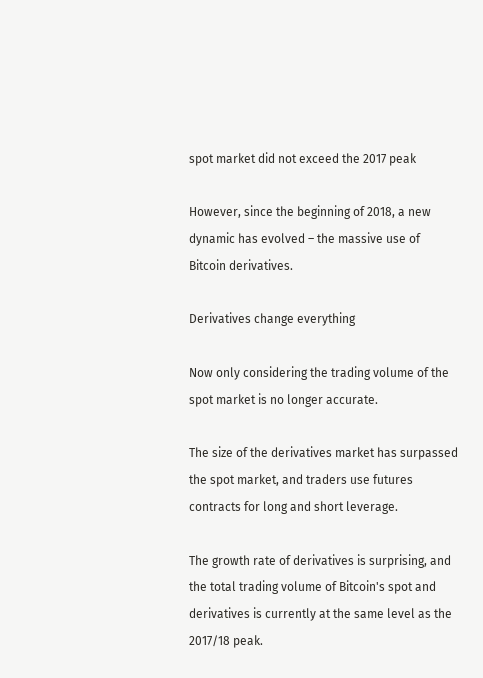spot market did not exceed the 2017 peak

However, since the beginning of 2018, a new dynamic has evolved – the massive use of Bitcoin derivatives.

Derivatives change everything

Now only considering the trading volume of the spot market is no longer accurate.

The size of the derivatives market has surpassed the spot market, and traders use futures contracts for long and short leverage.

The growth rate of derivatives is surprising, and the total trading volume of Bitcoin's spot and derivatives is currently at the same level as the 2017/18 peak.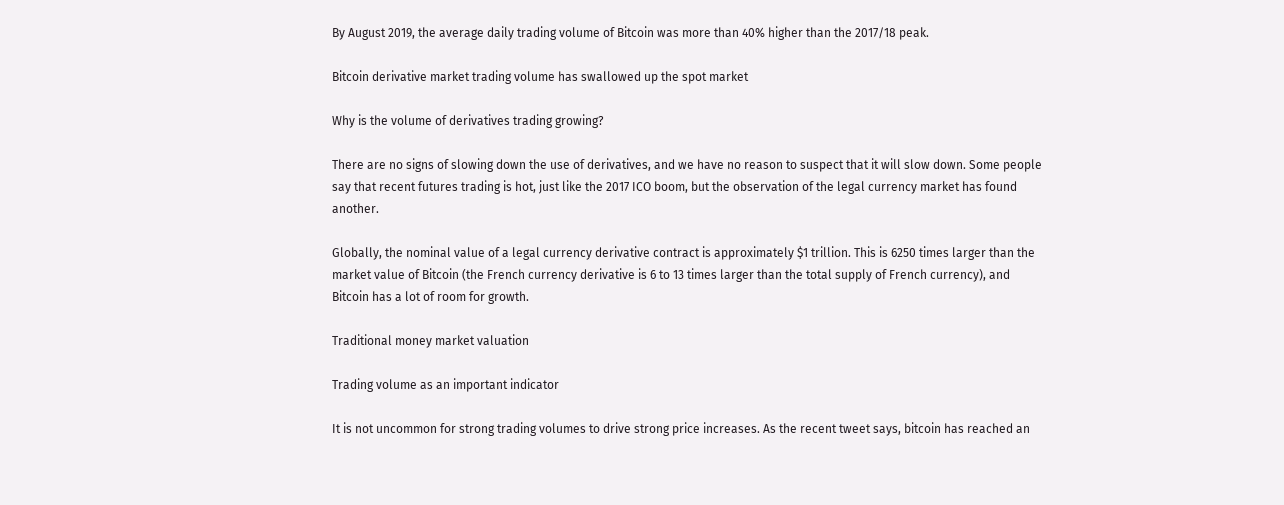By August 2019, the average daily trading volume of Bitcoin was more than 40% higher than the 2017/18 peak.

Bitcoin derivative market trading volume has swallowed up the spot market

Why is the volume of derivatives trading growing?

There are no signs of slowing down the use of derivatives, and we have no reason to suspect that it will slow down. Some people say that recent futures trading is hot, just like the 2017 ICO boom, but the observation of the legal currency market has found another.

Globally, the nominal value of a legal currency derivative contract is approximately $1 trillion. This is 6250 times larger than the market value of Bitcoin (the French currency derivative is 6 to 13 times larger than the total supply of French currency), and Bitcoin has a lot of room for growth.

Traditional money market valuation

Trading volume as an important indicator

It is not uncommon for strong trading volumes to drive strong price increases. As the recent tweet says, bitcoin has reached an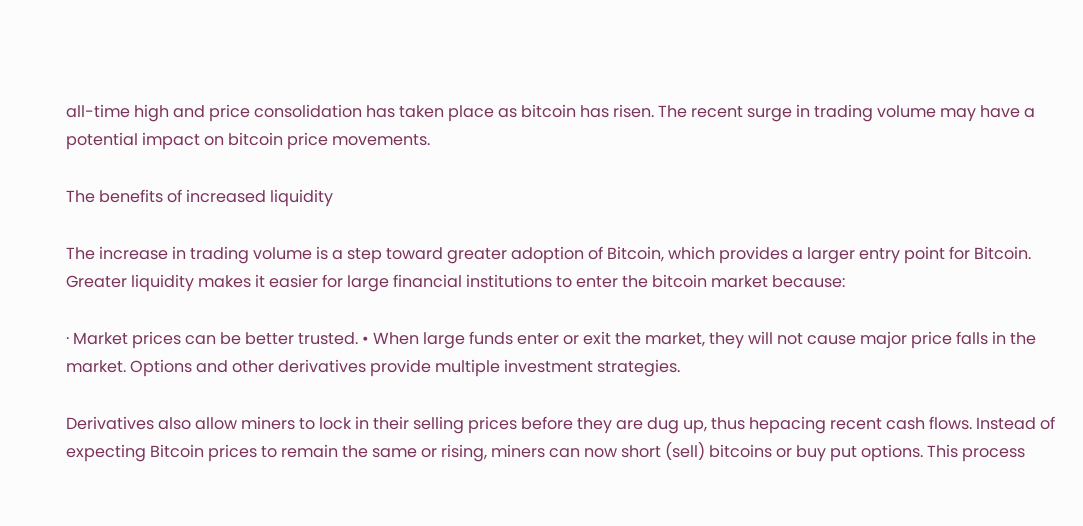all-time high and price consolidation has taken place as bitcoin has risen. The recent surge in trading volume may have a potential impact on bitcoin price movements.

The benefits of increased liquidity

The increase in trading volume is a step toward greater adoption of Bitcoin, which provides a larger entry point for Bitcoin. Greater liquidity makes it easier for large financial institutions to enter the bitcoin market because:

· Market prices can be better trusted. • When large funds enter or exit the market, they will not cause major price falls in the market. Options and other derivatives provide multiple investment strategies.

Derivatives also allow miners to lock in their selling prices before they are dug up, thus hepacing recent cash flows. Instead of expecting Bitcoin prices to remain the same or rising, miners can now short (sell) bitcoins or buy put options. This process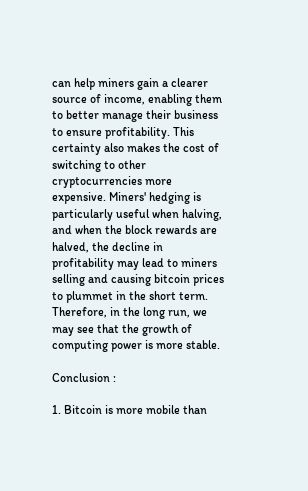can help miners gain a clearer source of income, enabling them to better manage their business to ensure profitability. This certainty also makes the cost of switching to other cryptocurrencies more expensive. Miners' hedging is particularly useful when halving, and when the block rewards are halved, the decline in profitability may lead to miners selling and causing bitcoin prices to plummet in the short term. Therefore, in the long run, we may see that the growth of computing power is more stable.

Conclusion :

1. Bitcoin is more mobile than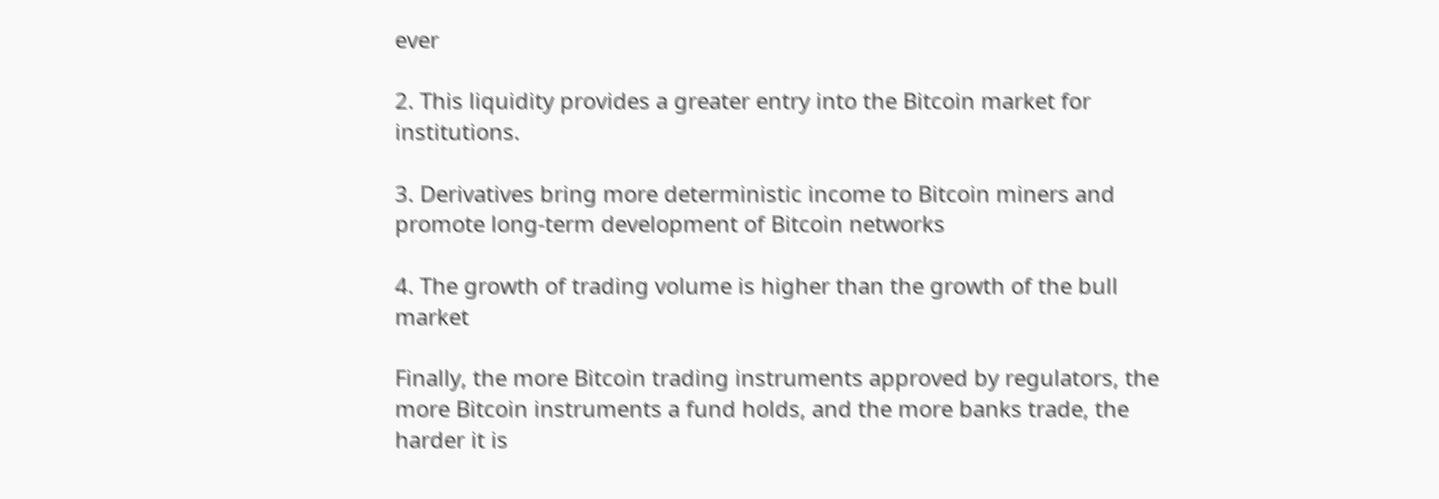ever

2. This liquidity provides a greater entry into the Bitcoin market for institutions.

3. Derivatives bring more deterministic income to Bitcoin miners and promote long-term development of Bitcoin networks

4. The growth of trading volume is higher than the growth of the bull market

Finally, the more Bitcoin trading instruments approved by regulators, the more Bitcoin instruments a fund holds, and the more banks trade, the harder it is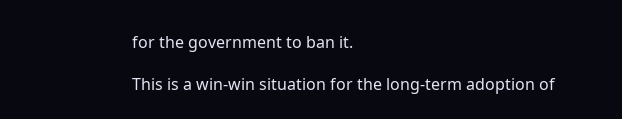for the government to ban it.

This is a win-win situation for the long-term adoption of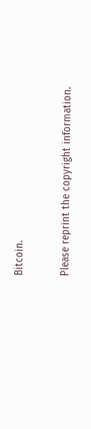Bitcoin.

Please reprint the copyright information.